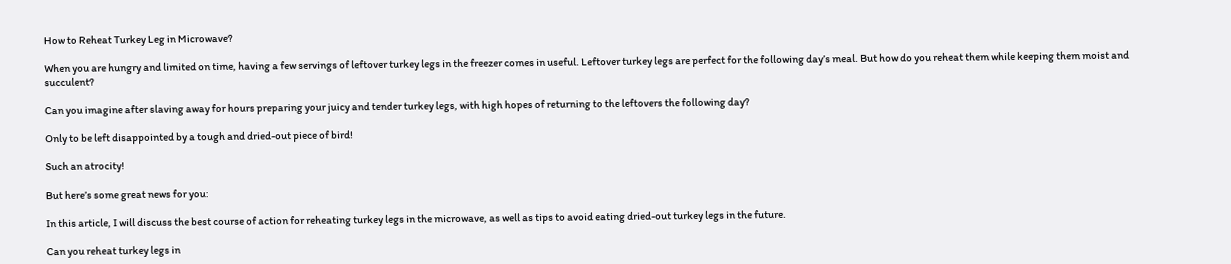How to Reheat Turkey Leg in Microwave?

When you are hungry and limited on time, having a few servings of leftover turkey legs in the freezer comes in useful. Leftover turkey legs are perfect for the following day’s meal. But how do you reheat them while keeping them moist and succulent?

Can you imagine after slaving away for hours preparing your juicy and tender turkey legs, with high hopes of returning to the leftovers the following day?

Only to be left disappointed by a tough and dried-out piece of bird!

Such an atrocity!

But here’s some great news for you:

In this article, I will discuss the best course of action for reheating turkey legs in the microwave, as well as tips to avoid eating dried-out turkey legs in the future.

Can you reheat turkey legs in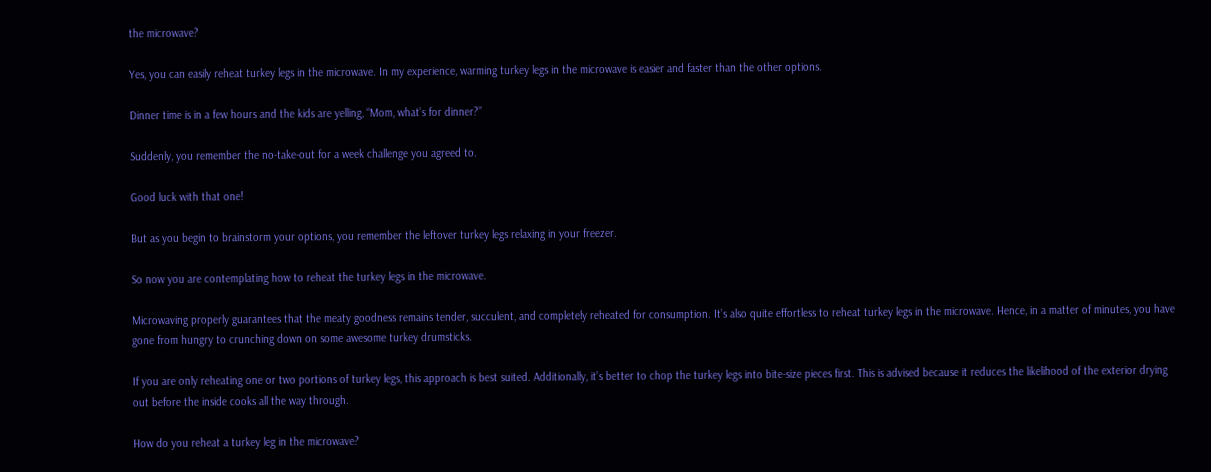the microwave?

Yes, you can easily reheat turkey legs in the microwave. In my experience, warming turkey legs in the microwave is easier and faster than the other options.

Dinner time is in a few hours and the kids are yelling, “Mom, what’s for dinner?”

Suddenly, you remember the no-take-out for a week challenge you agreed to.

Good luck with that one!

But as you begin to brainstorm your options, you remember the leftover turkey legs relaxing in your freezer.

So now you are contemplating how to reheat the turkey legs in the microwave.

Microwaving properly guarantees that the meaty goodness remains tender, succulent, and completely reheated for consumption. It’s also quite effortless to reheat turkey legs in the microwave. Hence, in a matter of minutes, you have gone from hungry to crunching down on some awesome turkey drumsticks.

If you are only reheating one or two portions of turkey legs, this approach is best suited. Additionally, it’s better to chop the turkey legs into bite-size pieces first. This is advised because it reduces the likelihood of the exterior drying out before the inside cooks all the way through.

How do you reheat a turkey leg in the microwave?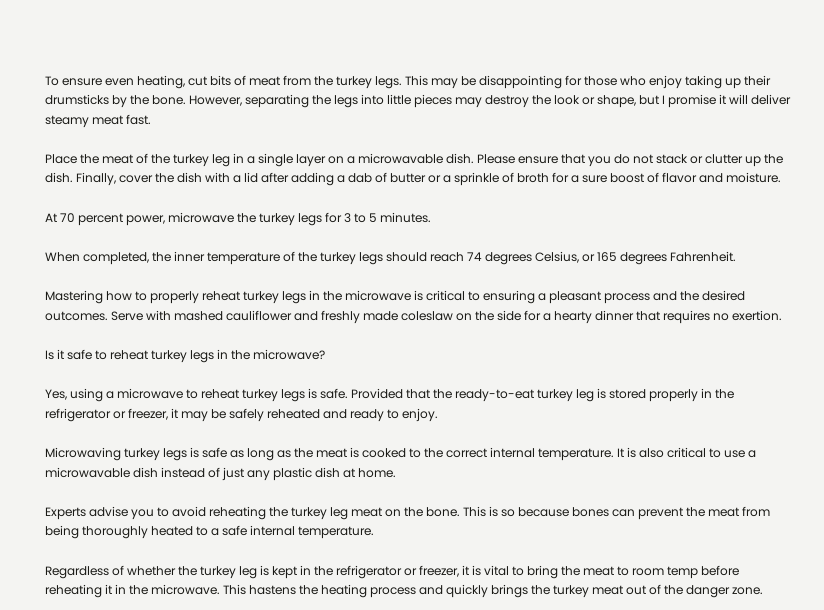To ensure even heating, cut bits of meat from the turkey legs. This may be disappointing for those who enjoy taking up their drumsticks by the bone. However, separating the legs into little pieces may destroy the look or shape, but I promise it will deliver steamy meat fast.

Place the meat of the turkey leg in a single layer on a microwavable dish. Please ensure that you do not stack or clutter up the dish. Finally, cover the dish with a lid after adding a dab of butter or a sprinkle of broth for a sure boost of flavor and moisture.

At 70 percent power, microwave the turkey legs for 3 to 5 minutes.

When completed, the inner temperature of the turkey legs should reach 74 degrees Celsius, or 165 degrees Fahrenheit.

Mastering how to properly reheat turkey legs in the microwave is critical to ensuring a pleasant process and the desired outcomes. Serve with mashed cauliflower and freshly made coleslaw on the side for a hearty dinner that requires no exertion.

Is it safe to reheat turkey legs in the microwave?

Yes, using a microwave to reheat turkey legs is safe. Provided that the ready-to-eat turkey leg is stored properly in the refrigerator or freezer, it may be safely reheated and ready to enjoy.

Microwaving turkey legs is safe as long as the meat is cooked to the correct internal temperature. It is also critical to use a microwavable dish instead of just any plastic dish at home.

Experts advise you to avoid reheating the turkey leg meat on the bone. This is so because bones can prevent the meat from being thoroughly heated to a safe internal temperature.

Regardless of whether the turkey leg is kept in the refrigerator or freezer, it is vital to bring the meat to room temp before reheating it in the microwave. This hastens the heating process and quickly brings the turkey meat out of the danger zone.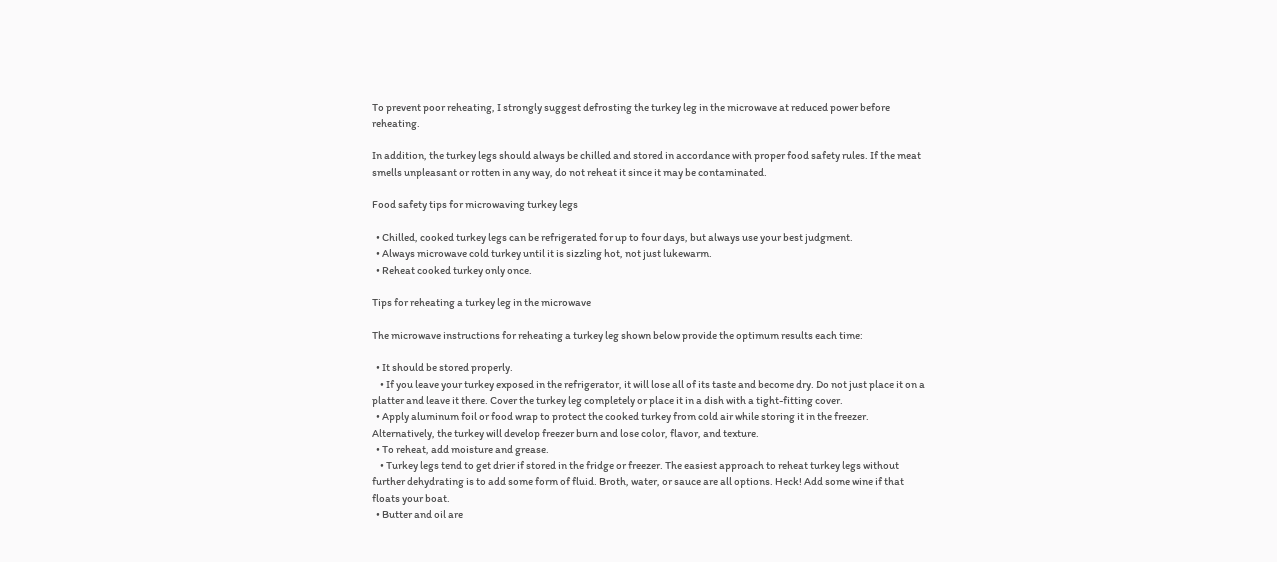To prevent poor reheating, I strongly suggest defrosting the turkey leg in the microwave at reduced power before reheating.

In addition, the turkey legs should always be chilled and stored in accordance with proper food safety rules. If the meat smells unpleasant or rotten in any way, do not reheat it since it may be contaminated.

Food safety tips for microwaving turkey legs

  • Chilled, cooked turkey legs can be refrigerated for up to four days, but always use your best judgment.
  • Always microwave cold turkey until it is sizzling hot, not just lukewarm.
  • Reheat cooked turkey only once.

Tips for reheating a turkey leg in the microwave

The microwave instructions for reheating a turkey leg shown below provide the optimum results each time:

  • It should be stored properly.
    • If you leave your turkey exposed in the refrigerator, it will lose all of its taste and become dry. Do not just place it on a platter and leave it there. Cover the turkey leg completely or place it in a dish with a tight-fitting cover.
  • Apply aluminum foil or food wrap to protect the cooked turkey from cold air while storing it in the freezer. Alternatively, the turkey will develop freezer burn and lose color, flavor, and texture.
  • To reheat, add moisture and grease.
    • Turkey legs tend to get drier if stored in the fridge or freezer. The easiest approach to reheat turkey legs without further dehydrating is to add some form of fluid. Broth, water, or sauce are all options. Heck! Add some wine if that floats your boat.
  • Butter and oil are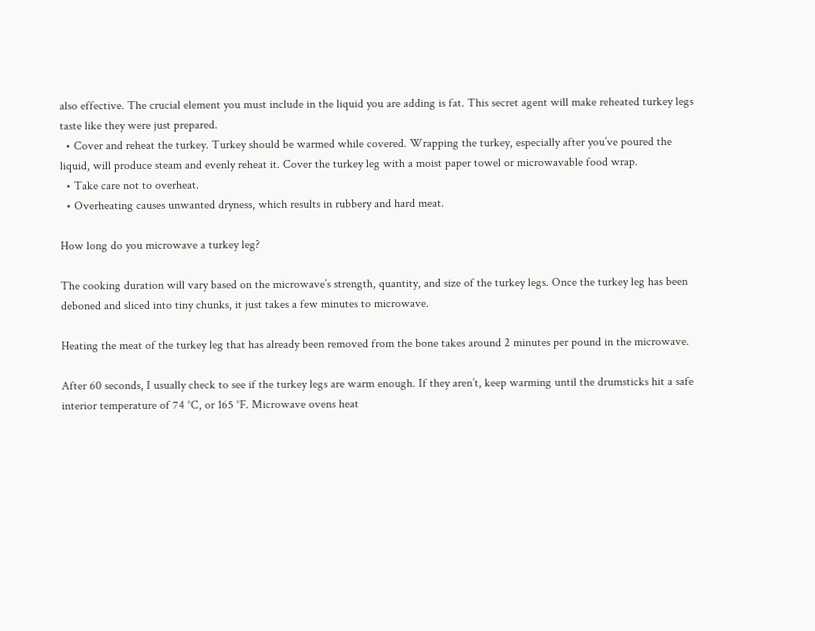also effective. The crucial element you must include in the liquid you are adding is fat. This secret agent will make reheated turkey legs taste like they were just prepared.
  • Cover and reheat the turkey. Turkey should be warmed while covered. Wrapping the turkey, especially after you’ve poured the liquid, will produce steam and evenly reheat it. Cover the turkey leg with a moist paper towel or microwavable food wrap.
  • Take care not to overheat.
  • Overheating causes unwanted dryness, which results in rubbery and hard meat.

How long do you microwave a turkey leg?

The cooking duration will vary based on the microwave’s strength, quantity, and size of the turkey legs. Once the turkey leg has been deboned and sliced into tiny chunks, it just takes a few minutes to microwave.

Heating the meat of the turkey leg that has already been removed from the bone takes around 2 minutes per pound in the microwave.

After 60 seconds, I usually check to see if the turkey legs are warm enough. If they aren’t, keep warming until the drumsticks hit a safe interior temperature of 74 °C, or 165 °F. Microwave ovens heat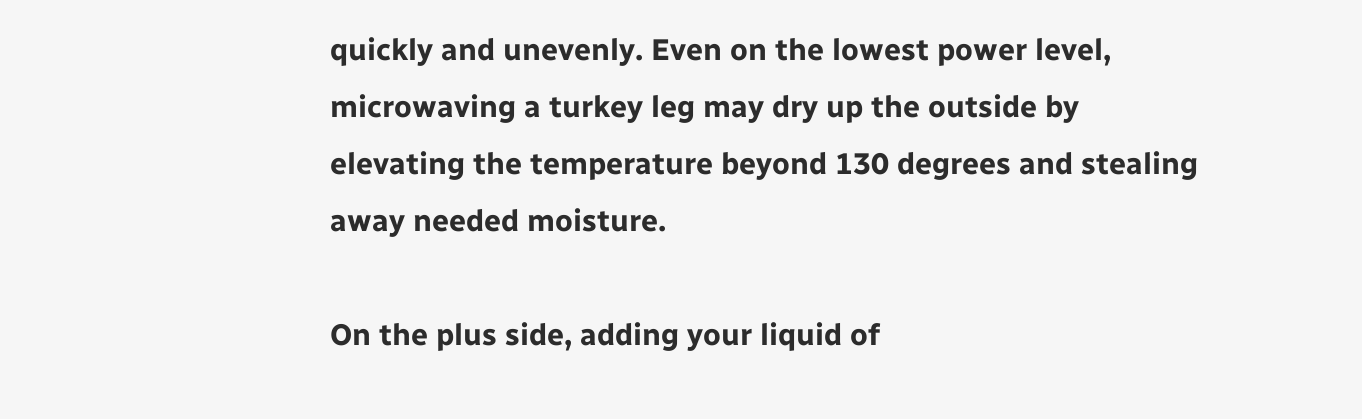quickly and unevenly. Even on the lowest power level, microwaving a turkey leg may dry up the outside by elevating the temperature beyond 130 degrees and stealing away needed moisture.

On the plus side, adding your liquid of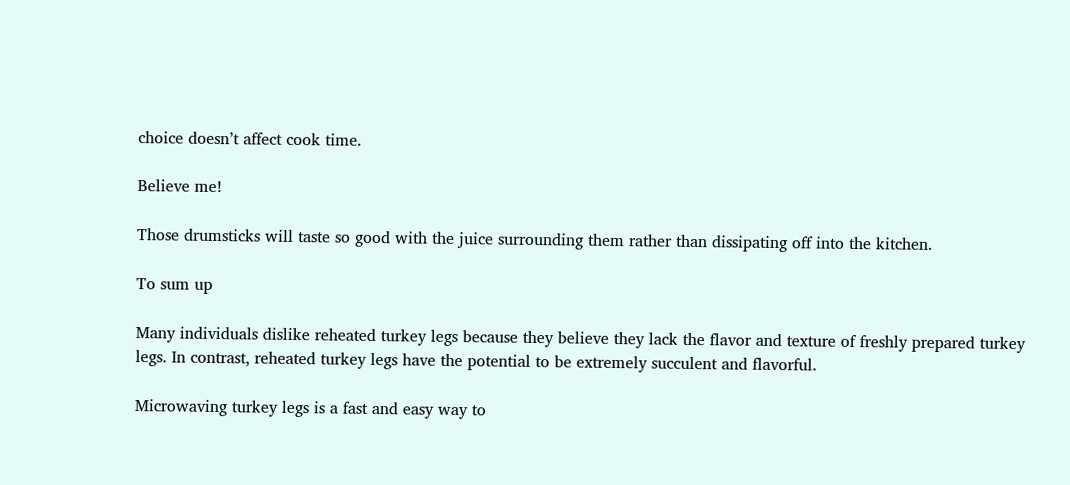choice doesn’t affect cook time.

Believe me!

Those drumsticks will taste so good with the juice surrounding them rather than dissipating off into the kitchen.

To sum up

Many individuals dislike reheated turkey legs because they believe they lack the flavor and texture of freshly prepared turkey legs. In contrast, reheated turkey legs have the potential to be extremely succulent and flavorful.

Microwaving turkey legs is a fast and easy way to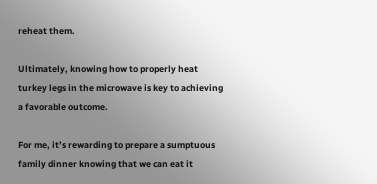reheat them.

Ultimately, knowing how to properly heat turkey legs in the microwave is key to achieving a favorable outcome.

For me, it’s rewarding to prepare a sumptuous family dinner knowing that we can eat it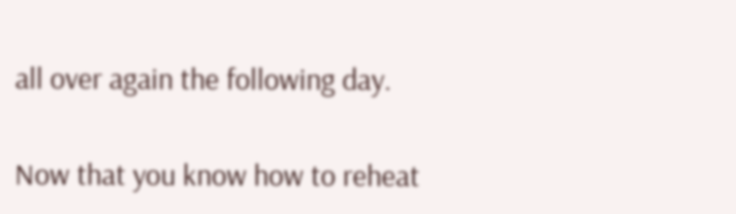all over again the following day.

Now that you know how to reheat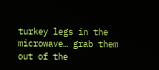turkey legs in the microwave… grab them out of the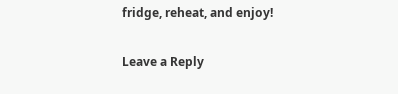fridge, reheat, and enjoy!

Leave a Reply